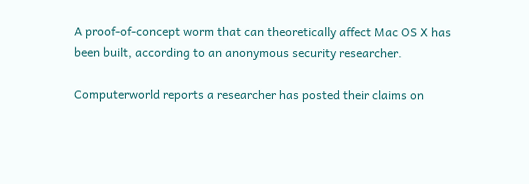A proof-of-concept worm that can theoretically affect Mac OS X has been built, according to an anonymous security researcher.

Computerworld reports a researcher has posted their claims on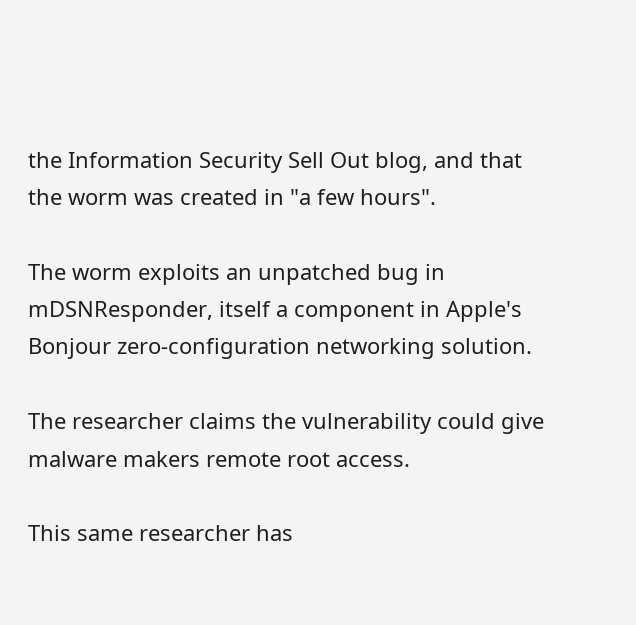the Information Security Sell Out blog, and that the worm was created in "a few hours".

The worm exploits an unpatched bug in mDSNResponder, itself a component in Apple's Bonjour zero-configuration networking solution.

The researcher claims the vulnerability could give malware makers remote root access.

This same researcher has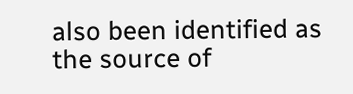also been identified as the source of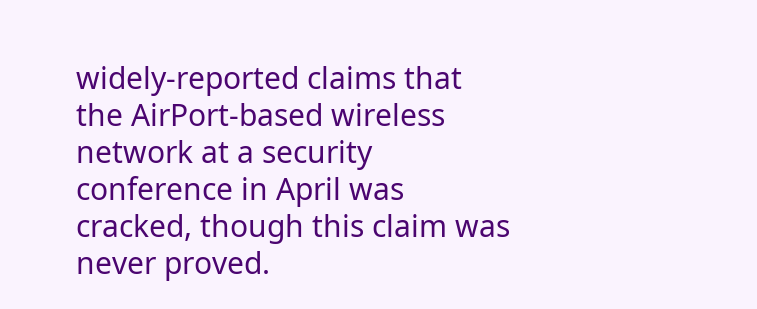widely-reported claims that the AirPort-based wireless network at a security conference in April was cracked, though this claim was never proved.